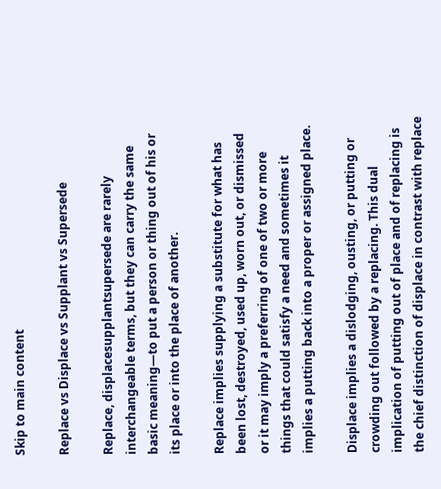Skip to main content

Replace vs Displace vs Supplant vs Supersede

Replace, displacesupplantsupersede are rarely interchangeable terms, but they can carry the same basic meaning—to put a person or thing out of his or its place or into the place of another.

Replace implies supplying a substitute for what has been lost, destroyed, used up, worn out, or dismissed or it may imply a preferring of one of two or more things that could satisfy a need and sometimes it implies a putting back into a proper or assigned place.

Displace implies a dislodging, ousting, or putting or crowding out followed by a replacing. This dual implication of putting out of place and of replacing is the chief distinction of displace in contrast with replace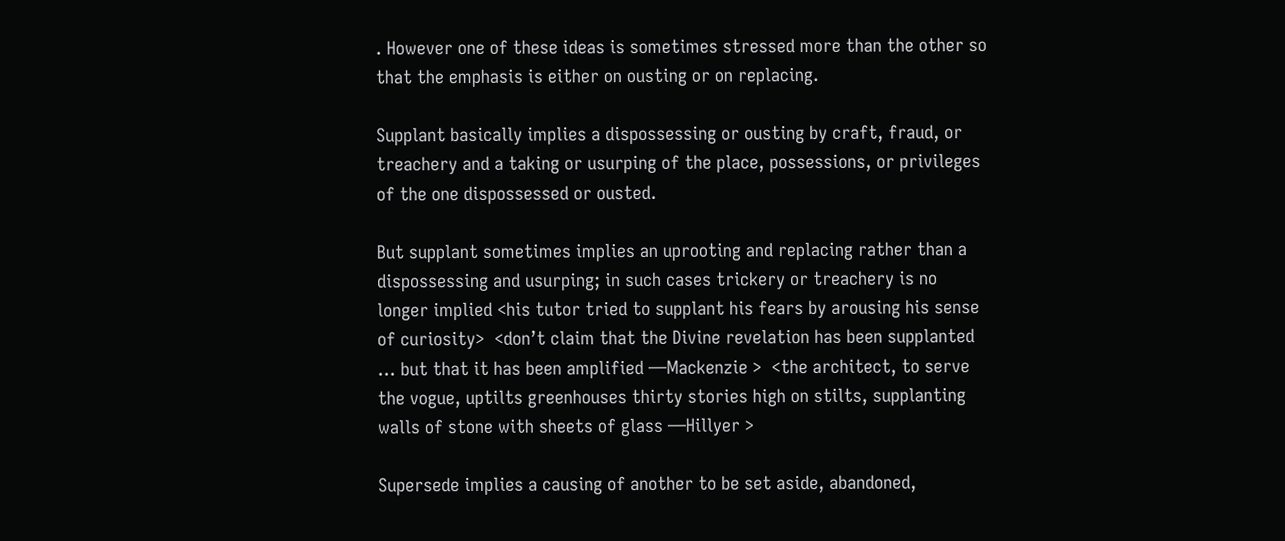. However one of these ideas is sometimes stressed more than the other so that the emphasis is either on ousting or on replacing.

Supplant basically implies a dispossessing or ousting by craft, fraud, or treachery and a taking or usurping of the place, possessions, or privileges of the one dispossessed or ousted.

But supplant sometimes implies an uprooting and replacing rather than a dispossessing and usurping; in such cases trickery or treachery is no longer implied <his tutor tried to supplant his fears by arousing his sense of curiosity>  <don’t claim that the Divine revelation has been supplanted … but that it has been amplified —Mackenzie >  <the architect, to serve the vogue, uptilts greenhouses thirty stories high on stilts, supplanting walls of stone with sheets of glass —Hillyer >

Supersede implies a causing of another to be set aside, abandoned,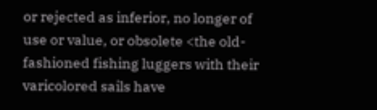or rejected as inferior, no longer of use or value, or obsolete <the old-fashioned fishing luggers with their varicolored sails have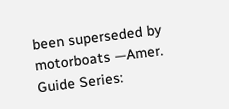been superseded by motorboats —Amer. Guide Series: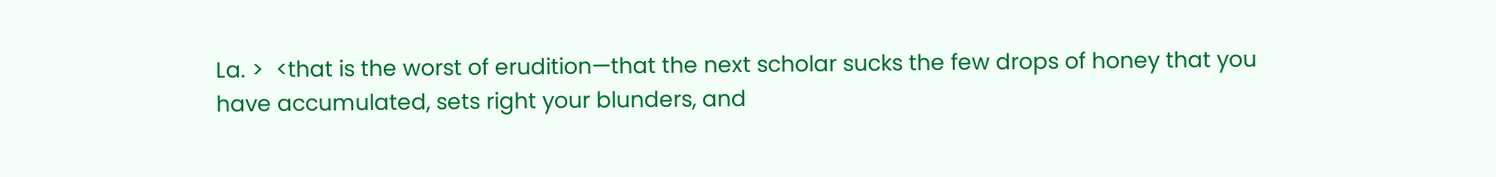La. >  <that is the worst of erudition—that the next scholar sucks the few drops of honey that you have accumulated, sets right your blunders, and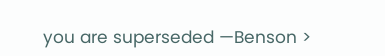you are superseded —Benson >